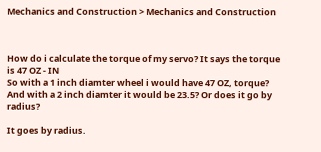Mechanics and Construction > Mechanics and Construction



How do i calculate the torque of my servo? It says the torque is 47 OZ - IN
So with a 1 inch diamter wheel i would have 47 OZ, torque?
And with a 2 inch diamter it would be 23.5? Or does it go by radius?

It goes by radius.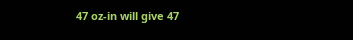47 oz-in will give 47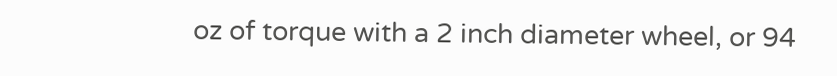oz of torque with a 2 inch diameter wheel, or 94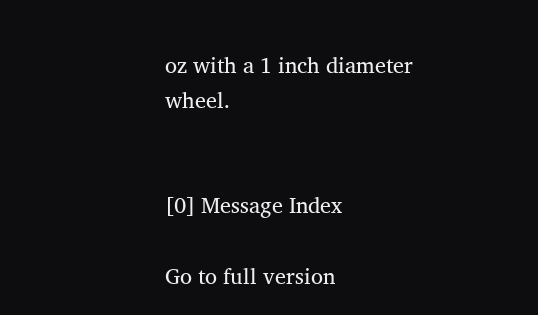oz with a 1 inch diameter wheel.


[0] Message Index

Go to full version